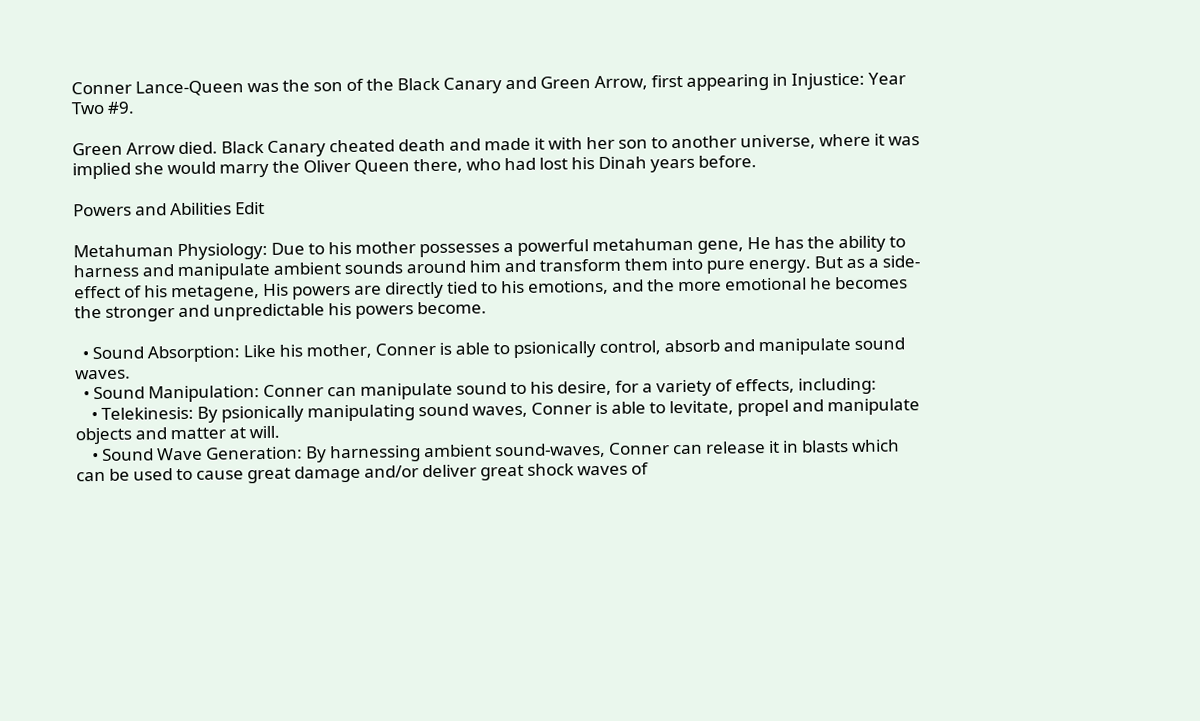Conner Lance-Queen was the son of the Black Canary and Green Arrow, first appearing in Injustice: Year Two #9.

Green Arrow died. Black Canary cheated death and made it with her son to another universe, where it was implied she would marry the Oliver Queen there, who had lost his Dinah years before.

Powers and Abilities Edit

Metahuman Physiology: Due to his mother possesses a powerful metahuman gene, He has the ability to harness and manipulate ambient sounds around him and transform them into pure energy. But as a side-effect of his metagene, His powers are directly tied to his emotions, and the more emotional he becomes the stronger and unpredictable his powers become.

  • Sound Absorption: Like his mother, Conner is able to psionically control, absorb and manipulate sound waves.
  • Sound Manipulation: Conner can manipulate sound to his desire, for a variety of effects, including:
    • Telekinesis: By psionically manipulating sound waves, Conner is able to levitate, propel and manipulate objects and matter at will.
    • Sound Wave Generation: By harnessing ambient sound-waves, Conner can release it in blasts which can be used to cause great damage and/or deliver great shock waves of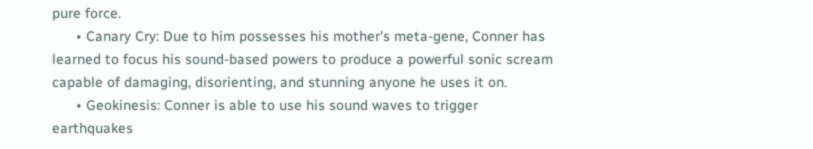pure force.
      • Canary Cry: Due to him possesses his mother's meta-gene, Conner has learned to focus his sound-based powers to produce a powerful sonic scream capable of damaging, disorienting, and stunning anyone he uses it on.
      • Geokinesis: Conner is able to use his sound waves to trigger earthquakes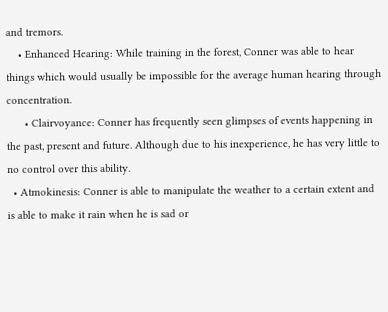and tremors.
    • Enhanced Hearing: While training in the forest, Conner was able to hear things which would usually be impossible for the average human hearing through concentration.
      • Clairvoyance: Conner has frequently seen glimpses of events happening in the past, present and future. Although due to his inexperience, he has very little to no control over this ability.
  • Atmokinesis: Conner is able to manipulate the weather to a certain extent and is able to make it rain when he is sad or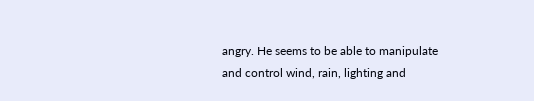angry. He seems to be able to manipulate and control wind, rain, lighting and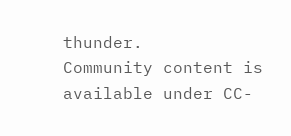thunder.
Community content is available under CC-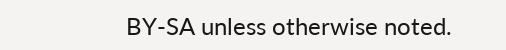BY-SA unless otherwise noted.